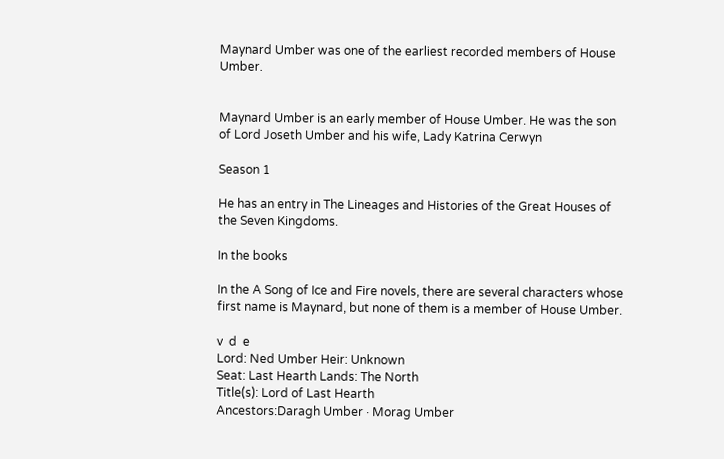Maynard Umber was one of the earliest recorded members of House Umber.


Maynard Umber is an early member of House Umber. He was the son of Lord Joseth Umber and his wife, Lady Katrina Cerwyn

Season 1

He has an entry in The Lineages and Histories of the Great Houses of the Seven Kingdoms.

In the books

In the A Song of Ice and Fire novels, there are several characters whose first name is Maynard, but none of them is a member of House Umber.

v  d  e
Lord: Ned Umber Heir: Unknown
Seat: Last Hearth Lands: The North
Title(s): Lord of Last Hearth
Ancestors:Daragh Umber · Morag Umber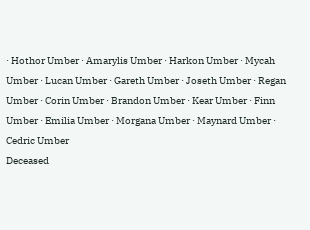· Hothor Umber · Amarylis Umber · Harkon Umber · Mycah Umber · Lucan Umber · Gareth Umber · Joseth Umber · Regan Umber · Corin Umber · Brandon Umber · Kear Umber · Finn Umber · Emilia Umber · Morgana Umber · Maynard Umber · Cedric Umber
Deceased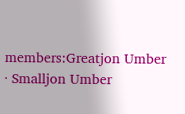members:Greatjon Umber · Smalljon Umber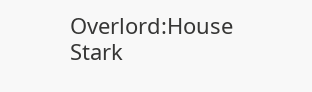Overlord:House Stark